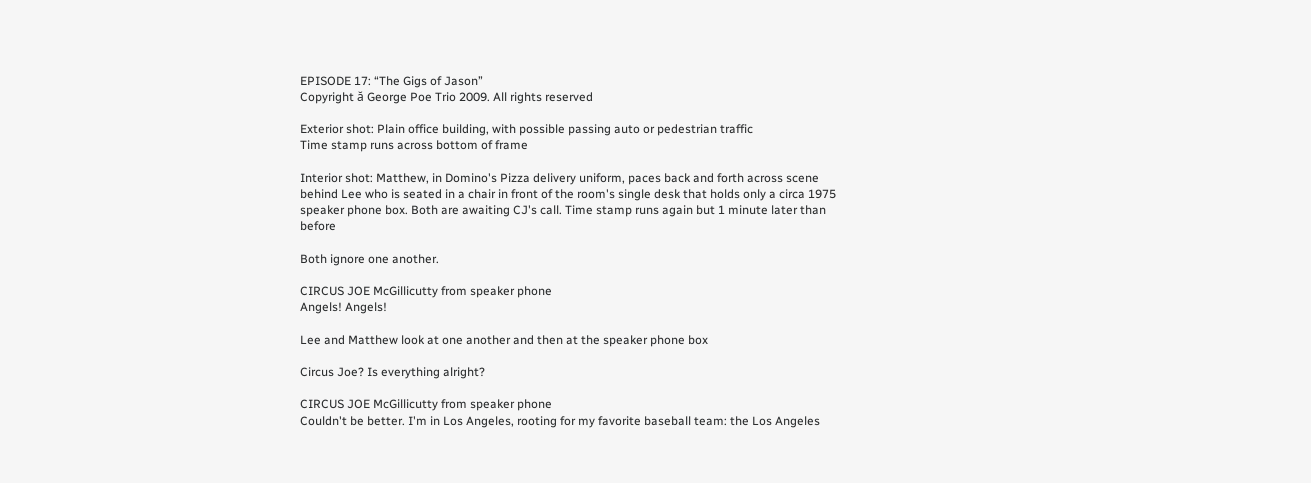EPISODE 17: “The Gigs of Jason”
Copyright ă George Poe Trio 2009. All rights reserved

Exterior shot: Plain office building, with possible passing auto or pedestrian traffic
Time stamp runs across bottom of frame

Interior shot: Matthew, in Domino's Pizza delivery uniform, paces back and forth across scene behind Lee who is seated in a chair in front of the room's single desk that holds only a circa 1975 speaker phone box. Both are awaiting CJ's call. Time stamp runs again but 1 minute later than before

Both ignore one another.

CIRCUS JOE McGillicutty from speaker phone
Angels! Angels!

Lee and Matthew look at one another and then at the speaker phone box

Circus Joe? Is everything alright?

CIRCUS JOE McGillicutty from speaker phone
Couldn't be better. I'm in Los Angeles, rooting for my favorite baseball team: the Los Angeles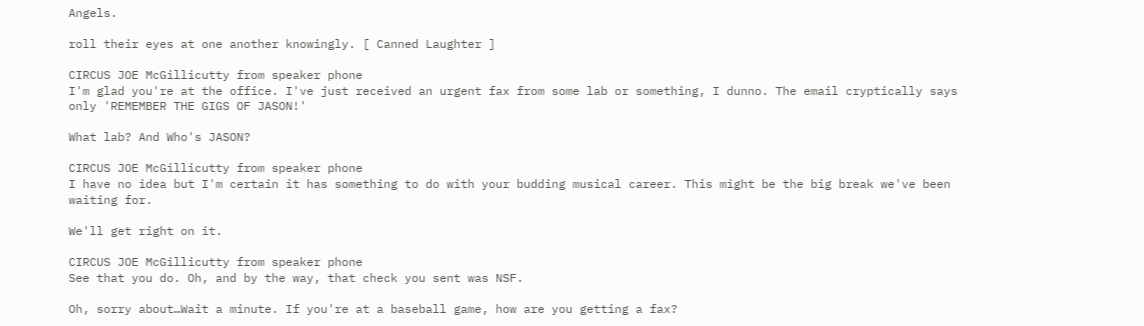Angels.

roll their eyes at one another knowingly. [ Canned Laughter ]

CIRCUS JOE McGillicutty from speaker phone
I'm glad you're at the office. I've just received an urgent fax from some lab or something, I dunno. The email cryptically says only 'REMEMBER THE GIGS OF JASON!'

What lab? And Who's JASON?

CIRCUS JOE McGillicutty from speaker phone
I have no idea but I'm certain it has something to do with your budding musical career. This might be the big break we've been waiting for.

We'll get right on it.

CIRCUS JOE McGillicutty from speaker phone
See that you do. Oh, and by the way, that check you sent was NSF.

Oh, sorry about…Wait a minute. If you're at a baseball game, how are you getting a fax?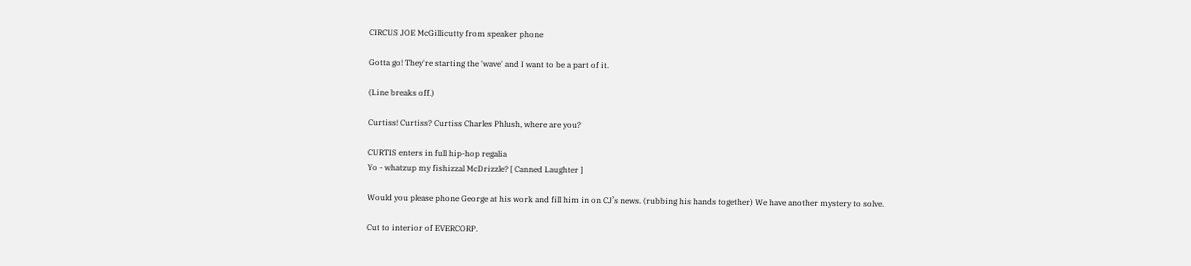CIRCUS JOE McGillicutty from speaker phone

Gotta go! They're starting the 'wave' and I want to be a part of it.

(Line breaks off.)

Curtiss! Curtiss? Curtiss Charles Phlush, where are you?

CURTIS enters in full hip-hop regalia
Yo - whatzup my fishizzal McDrizzle? [ Canned Laughter ]

Would you please phone George at his work and fill him in on CJ’s news. (rubbing his hands together) We have another mystery to solve.

Cut to interior of EVERCORP.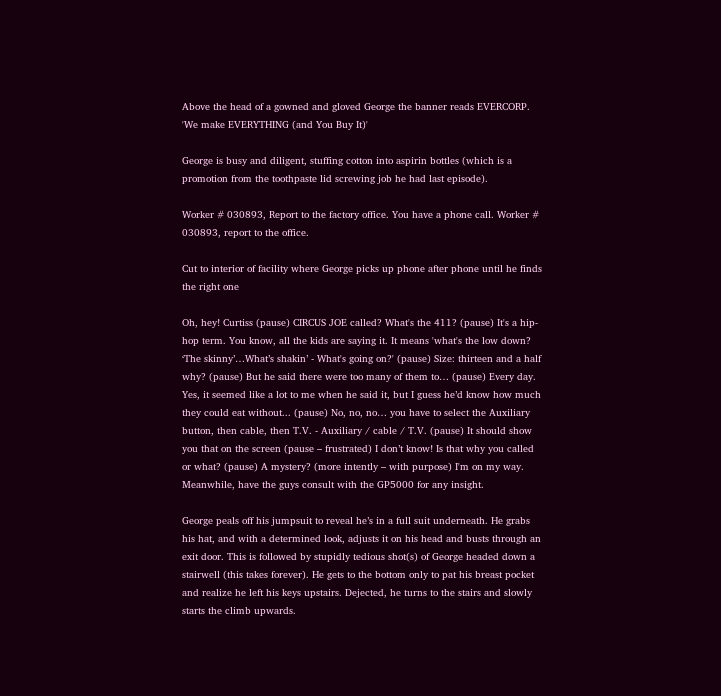Above the head of a gowned and gloved George the banner reads EVERCORP. 'We make EVERYTHING (and You Buy It)'

George is busy and diligent, stuffing cotton into aspirin bottles (which is a promotion from the toothpaste lid screwing job he had last episode).

Worker # 030893, Report to the factory office. You have a phone call. Worker # 030893, report to the office.

Cut to interior of facility where George picks up phone after phone until he finds the right one

Oh, hey! Curtiss (pause) CIRCUS JOE called? What's the 411? (pause) It's a hip-hop term. You know, all the kids are saying it. It means 'what's the low down? ‘The skinny’…What’s shakin’ - What's going on?' (pause) Size: thirteen and a half why? (pause) But he said there were too many of them to… (pause) Every day. Yes, it seemed like a lot to me when he said it, but I guess he’d know how much they could eat without... (pause) No, no, no… you have to select the Auxiliary button, then cable, then T.V. - Auxiliary / cable / T.V. (pause) It should show you that on the screen (pause – frustrated) I don’t know! Is that why you called or what? (pause) A mystery? (more intently – with purpose) I'm on my way. Meanwhile, have the guys consult with the GP5000 for any insight.

George peals off his jumpsuit to reveal he’s in a full suit underneath. He grabs his hat, and with a determined look, adjusts it on his head and busts through an exit door. This is followed by stupidly tedious shot(s) of George headed down a stairwell (this takes forever). He gets to the bottom only to pat his breast pocket and realize he left his keys upstairs. Dejected, he turns to the stairs and slowly starts the climb upwards.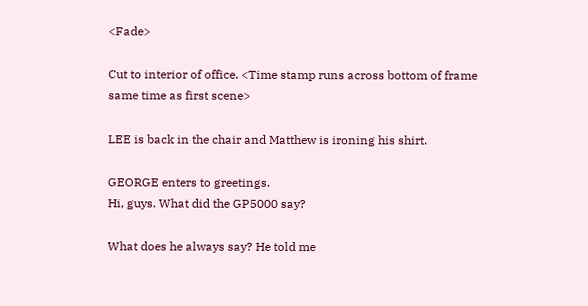<Fade>

Cut to interior of office. <Time stamp runs across bottom of frame same time as first scene>

LEE is back in the chair and Matthew is ironing his shirt.

GEORGE enters to greetings.
Hi, guys. What did the GP5000 say?

What does he always say? He told me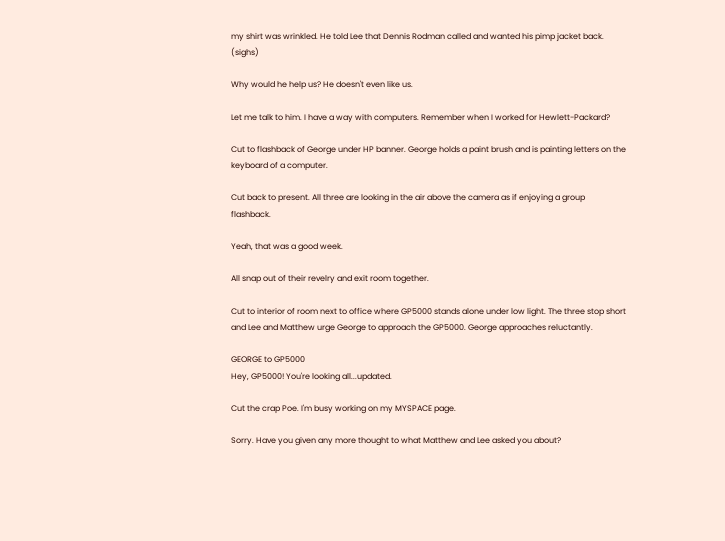my shirt was wrinkled. He told Lee that Dennis Rodman called and wanted his pimp jacket back. (sighs)

Why would he help us? He doesn't even like us.

Let me talk to him. I have a way with computers. Remember when I worked for Hewlett-Packard?

Cut to flashback of George under HP banner. George holds a paint brush and is painting letters on the keyboard of a computer.

Cut back to present. All three are looking in the air above the camera as if enjoying a group flashback.

Yeah, that was a good week.

All snap out of their revelry and exit room together.

Cut to interior of room next to office where GP5000 stands alone under low light. The three stop short and Lee and Matthew urge George to approach the GP5000. George approaches reluctantly.

GEORGE to GP5000
Hey, GP5000! You're looking all...updated.

Cut the crap Poe. I'm busy working on my MYSPACE page.

Sorry. Have you given any more thought to what Matthew and Lee asked you about?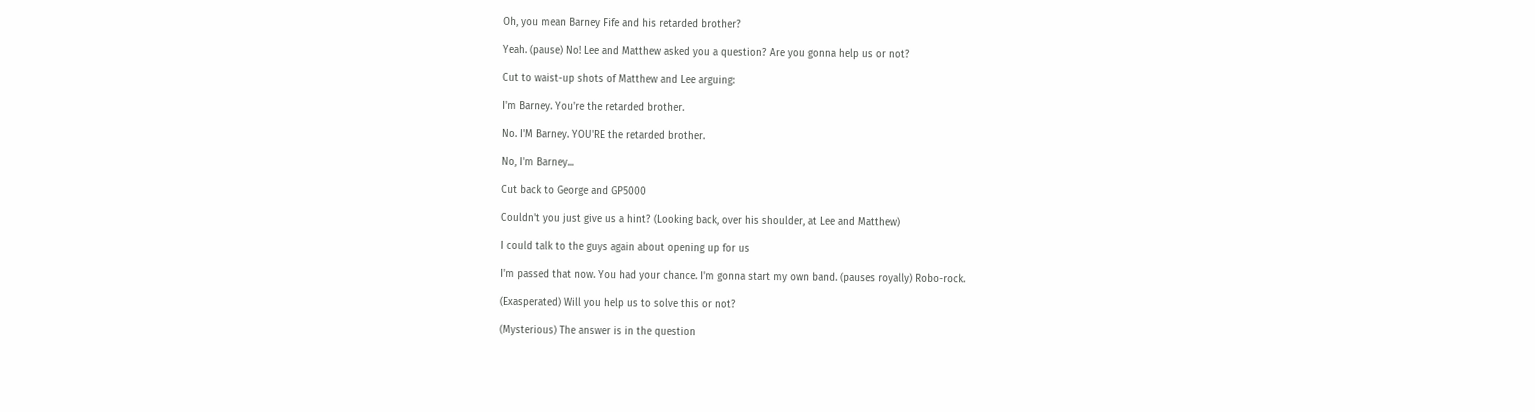Oh, you mean Barney Fife and his retarded brother?

Yeah. (pause) No! Lee and Matthew asked you a question? Are you gonna help us or not?

Cut to waist-up shots of Matthew and Lee arguing:

I'm Barney. You're the retarded brother.

No. I'M Barney. YOU'RE the retarded brother.

No, I'm Barney...

Cut back to George and GP5000

Couldn't you just give us a hint? (Looking back, over his shoulder, at Lee and Matthew)

I could talk to the guys again about opening up for us

I'm passed that now. You had your chance. I'm gonna start my own band. (pauses royally) Robo-rock.

(Exasperated) Will you help us to solve this or not?

(Mysterious) The answer is in the question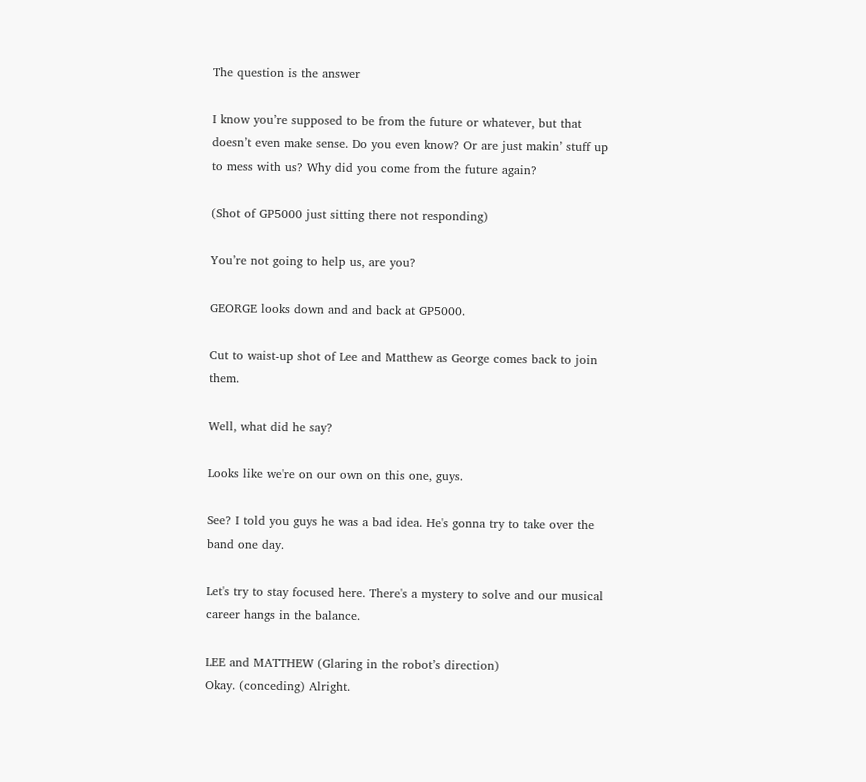The question is the answer

I know you’re supposed to be from the future or whatever, but that doesn’t even make sense. Do you even know? Or are just makin’ stuff up to mess with us? Why did you come from the future again?

(Shot of GP5000 just sitting there not responding)

You’re not going to help us, are you?

GEORGE looks down and and back at GP5000.

Cut to waist-up shot of Lee and Matthew as George comes back to join them.

Well, what did he say?

Looks like we're on our own on this one, guys.

See? I told you guys he was a bad idea. He's gonna try to take over the band one day.

Let's try to stay focused here. There's a mystery to solve and our musical career hangs in the balance.

LEE and MATTHEW (Glaring in the robot’s direction)
Okay. (conceding) Alright.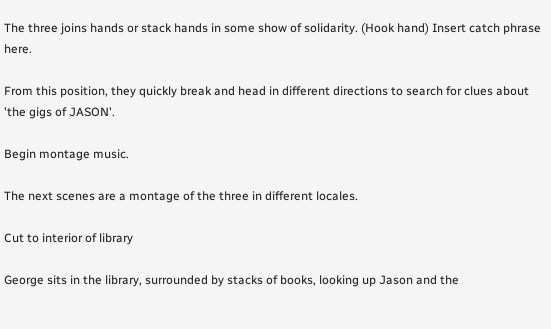The three joins hands or stack hands in some show of solidarity. (Hook hand) Insert catch phrase here.

From this position, they quickly break and head in different directions to search for clues about 'the gigs of JASON'.

Begin montage music.

The next scenes are a montage of the three in different locales.

Cut to interior of library

George sits in the library, surrounded by stacks of books, looking up Jason and the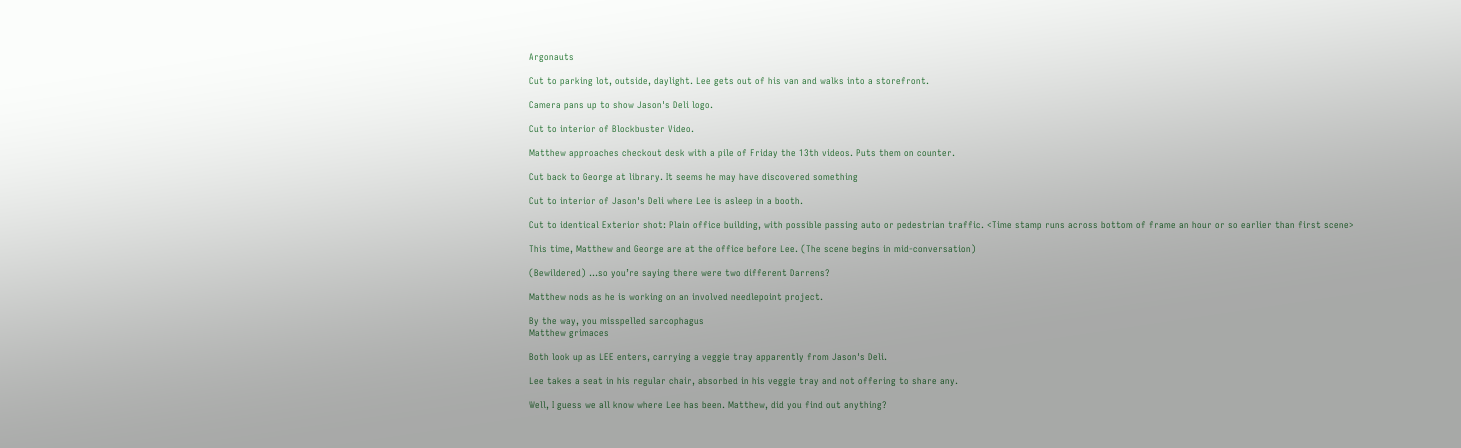Argonauts

Cut to parking lot, outside, daylight. Lee gets out of his van and walks into a storefront.

Camera pans up to show Jason's Deli logo.

Cut to interior of Blockbuster Video.

Matthew approaches checkout desk with a pile of Friday the 13th videos. Puts them on counter.

Cut back to George at library. It seems he may have discovered something

Cut to interior of Jason's Deli where Lee is asleep in a booth.

Cut to identical Exterior shot: Plain office building, with possible passing auto or pedestrian traffic. <Time stamp runs across bottom of frame an hour or so earlier than first scene>

This time, Matthew and George are at the office before Lee. (The scene begins in mid-conversation)

(Bewildered) …so you’re saying there were two different Darrens?

Matthew nods as he is working on an involved needlepoint project.

By the way, you misspelled sarcophagus
Matthew grimaces

Both look up as LEE enters, carrying a veggie tray apparently from Jason's Deli.

Lee takes a seat in his regular chair, absorbed in his veggie tray and not offering to share any.

Well, I guess we all know where Lee has been. Matthew, did you find out anything?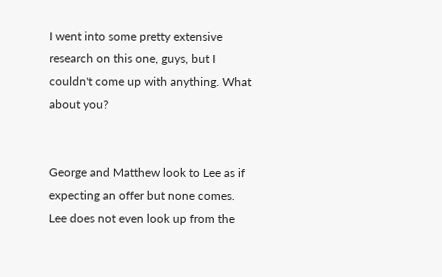I went into some pretty extensive research on this one, guys, but I couldn't come up with anything. What about you?


George and Matthew look to Lee as if expecting an offer but none comes. Lee does not even look up from the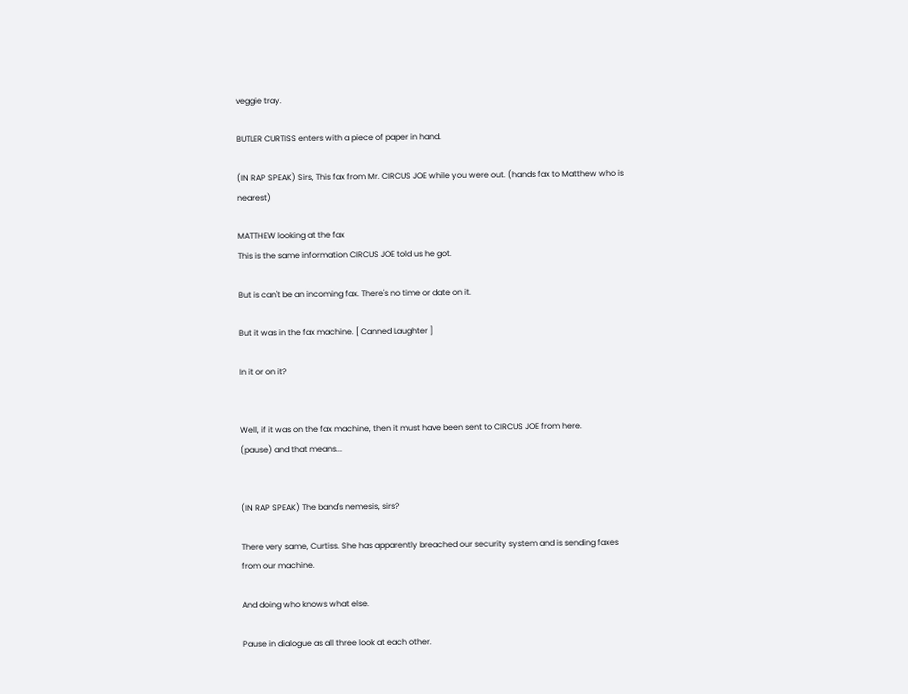veggie tray.

BUTLER CURTISS enters with a piece of paper in hand.

(IN RAP SPEAK) Sirs, This fax from Mr. CIRCUS JOE while you were out. (hands fax to Matthew who is nearest)

MATTHEW looking at the fax
This is the same information CIRCUS JOE told us he got.

But is can't be an incoming fax. There's no time or date on it.

But it was in the fax machine. [ Canned Laughter ]

In it or on it?


Well, if it was on the fax machine, then it must have been sent to CIRCUS JOE from here.
(pause) and that means...


(IN RAP SPEAK) The band's nemesis, sirs?

There very same, Curtiss. She has apparently breached our security system and is sending faxes from our machine.

And doing who knows what else.

Pause in dialogue as all three look at each other.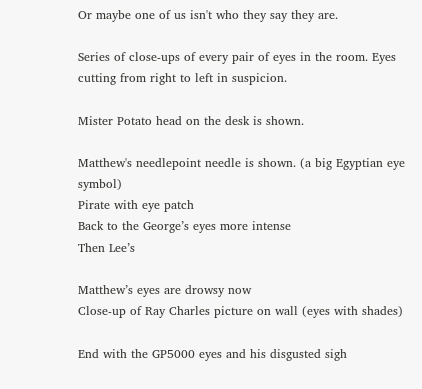Or maybe one of us isn't who they say they are.

Series of close-ups of every pair of eyes in the room. Eyes cutting from right to left in suspicion.

Mister Potato head on the desk is shown.

Matthew's needlepoint needle is shown. (a big Egyptian eye symbol)
Pirate with eye patch
Back to the George’s eyes more intense
Then Lee’s

Matthew’s eyes are drowsy now
Close-up of Ray Charles picture on wall (eyes with shades)

End with the GP5000 eyes and his disgusted sigh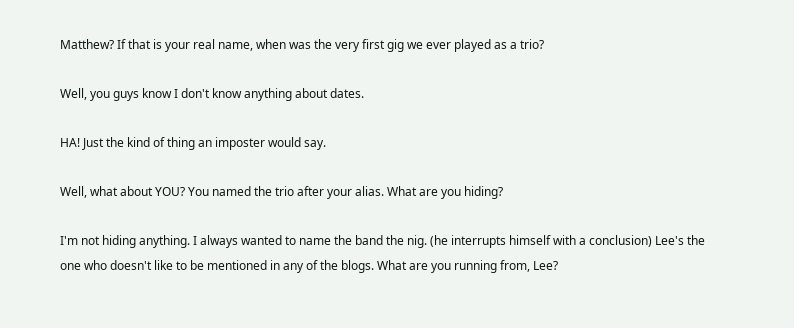Matthew? If that is your real name, when was the very first gig we ever played as a trio?

Well, you guys know I don't know anything about dates.

HA! Just the kind of thing an imposter would say.

Well, what about YOU? You named the trio after your alias. What are you hiding?

I'm not hiding anything. I always wanted to name the band the nig. (he interrupts himself with a conclusion) Lee's the one who doesn't like to be mentioned in any of the blogs. What are you running from, Lee?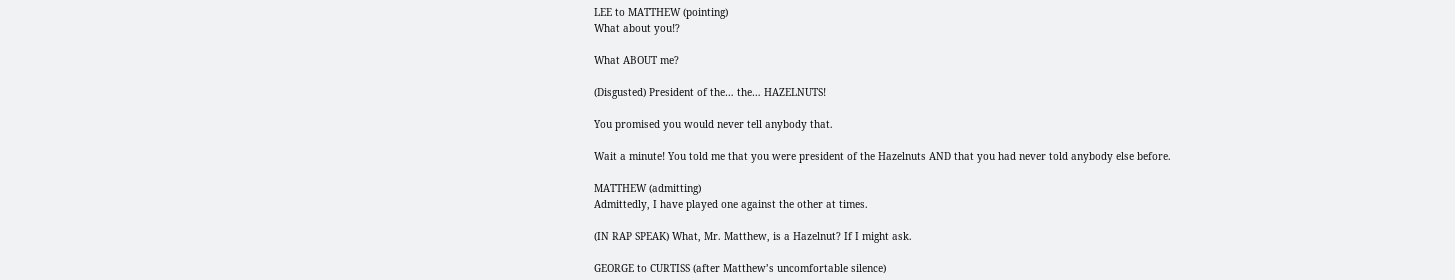LEE to MATTHEW (pointing)
What about you!?

What ABOUT me?

(Disgusted) President of the… the… HAZELNUTS!

You promised you would never tell anybody that.

Wait a minute! You told me that you were president of the Hazelnuts AND that you had never told anybody else before.

MATTHEW (admitting)
Admittedly, I have played one against the other at times.

(IN RAP SPEAK) What, Mr. Matthew, is a Hazelnut? If I might ask.

GEORGE to CURTISS (after Matthew’s uncomfortable silence)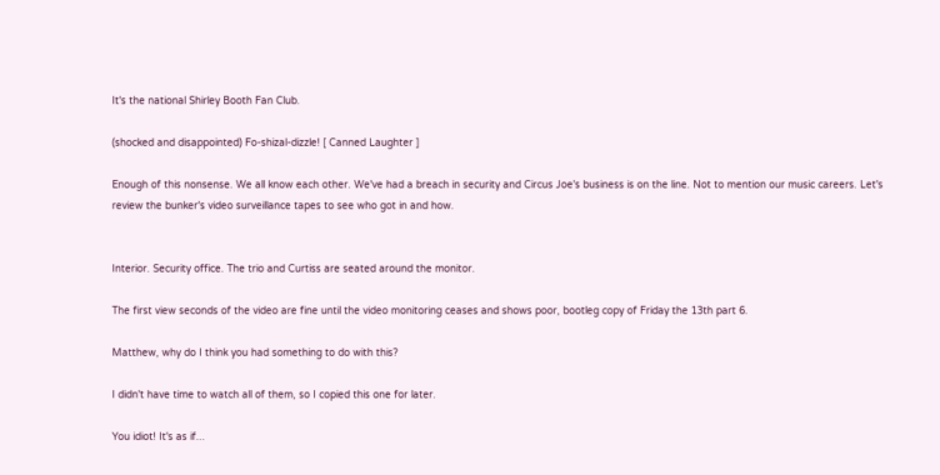It's the national Shirley Booth Fan Club.

(shocked and disappointed) Fo-shizal-dizzle! [ Canned Laughter ]

Enough of this nonsense. We all know each other. We've had a breach in security and Circus Joe's business is on the line. Not to mention our music careers. Let's review the bunker's video surveillance tapes to see who got in and how.


Interior. Security office. The trio and Curtiss are seated around the monitor.

The first view seconds of the video are fine until the video monitoring ceases and shows poor, bootleg copy of Friday the 13th part 6.

Matthew, why do I think you had something to do with this?

I didn't have time to watch all of them, so I copied this one for later.

You idiot! It's as if...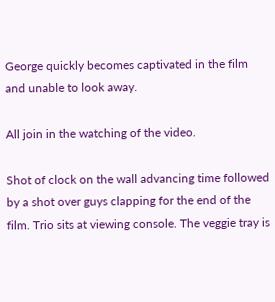George quickly becomes captivated in the film and unable to look away.

All join in the watching of the video.

Shot of clock on the wall advancing time followed by a shot over guys clapping for the end of the film. Trio sits at viewing console. The veggie tray is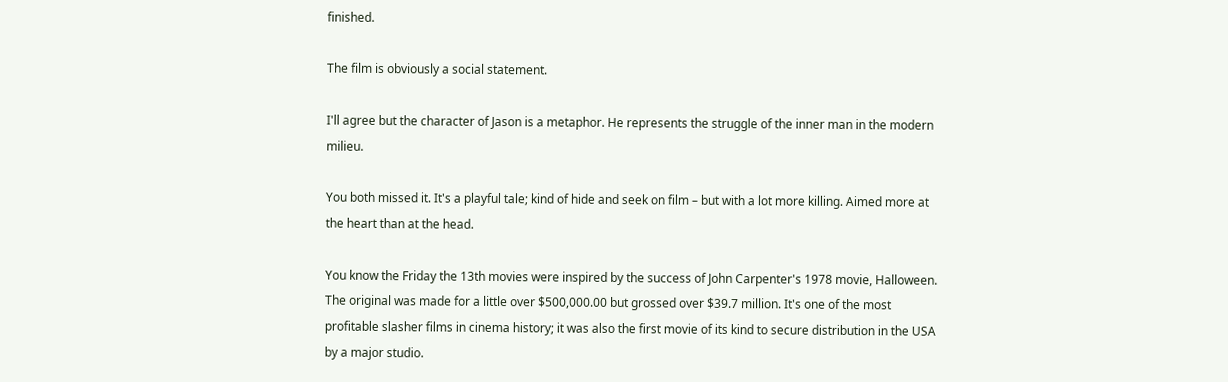finished.

The film is obviously a social statement.

I'll agree but the character of Jason is a metaphor. He represents the struggle of the inner man in the modern milieu.

You both missed it. It's a playful tale; kind of hide and seek on film – but with a lot more killing. Aimed more at the heart than at the head.

You know the Friday the 13th movies were inspired by the success of John Carpenter's 1978 movie, Halloween. The original was made for a little over $500,000.00 but grossed over $39.7 million. It's one of the most profitable slasher films in cinema history; it was also the first movie of its kind to secure distribution in the USA by a major studio.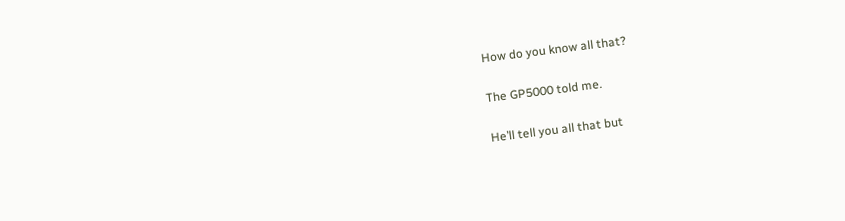How do you know all that?

The GP5000 told me.

He’ll tell you all that but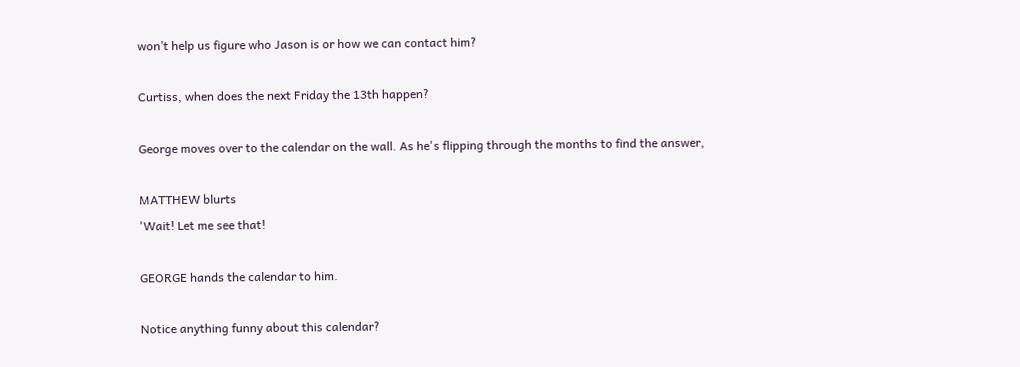won’t help us figure who Jason is or how we can contact him?

Curtiss, when does the next Friday the 13th happen?

George moves over to the calendar on the wall. As he's flipping through the months to find the answer,

MATTHEW blurts
'Wait! Let me see that!

GEORGE hands the calendar to him.

Notice anything funny about this calendar?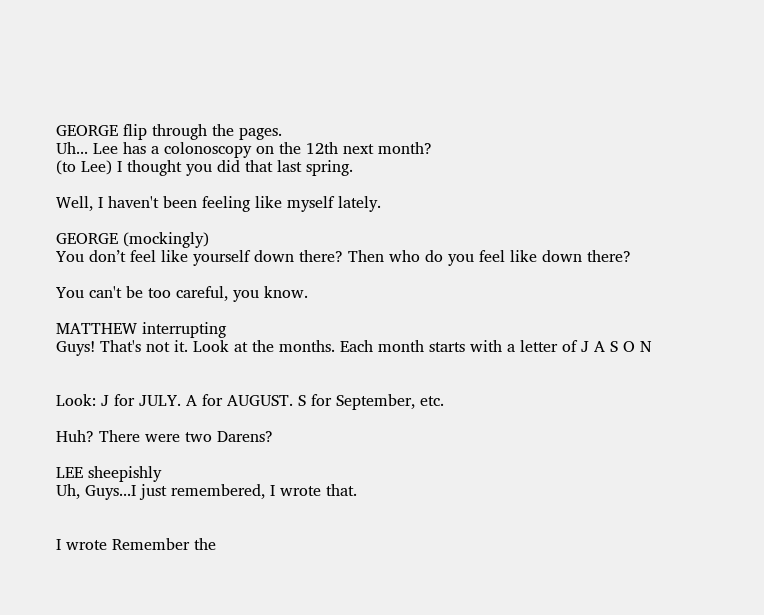GEORGE flip through the pages.
Uh... Lee has a colonoscopy on the 12th next month?
(to Lee) I thought you did that last spring.

Well, I haven't been feeling like myself lately.

GEORGE (mockingly)
You don’t feel like yourself down there? Then who do you feel like down there?

You can't be too careful, you know.

MATTHEW interrupting
Guys! That's not it. Look at the months. Each month starts with a letter of J A S O N


Look: J for JULY. A for AUGUST. S for September, etc.

Huh? There were two Darens?

LEE sheepishly
Uh, Guys...I just remembered, I wrote that.


I wrote Remember the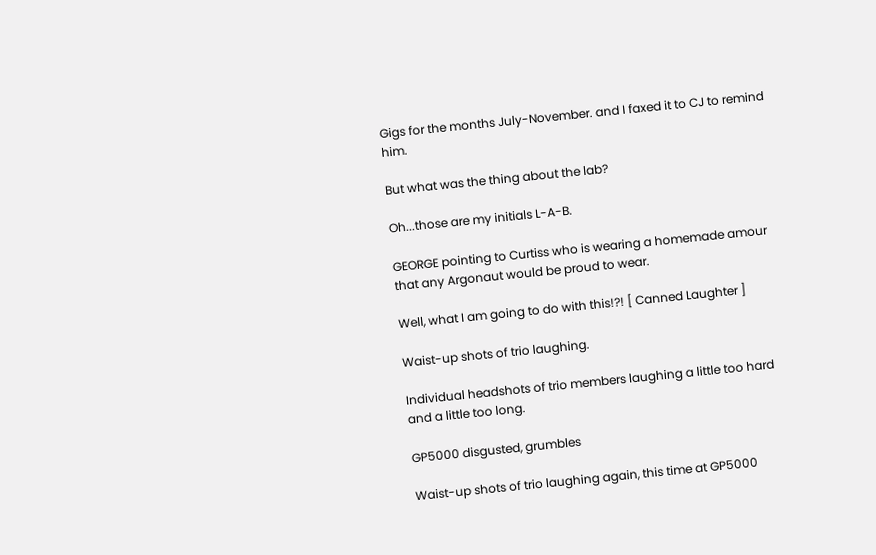Gigs for the months July-November. and I faxed it to CJ to remind him.

But what was the thing about the lab?

Oh...those are my initials L-A-B.

GEORGE pointing to Curtiss who is wearing a homemade amour that any Argonaut would be proud to wear.

Well, what I am going to do with this!?! [ Canned Laughter ]

Waist-up shots of trio laughing.

Individual headshots of trio members laughing a little too hard and a little too long.

GP5000 disgusted, grumbles

Waist-up shots of trio laughing again, this time at GP5000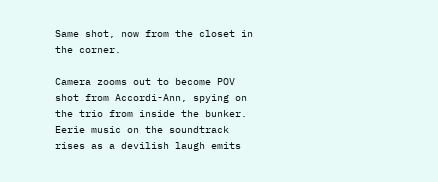Same shot, now from the closet in the corner.

Camera zooms out to become POV shot from Accordi-Ann, spying on the trio from inside the bunker. Eerie music on the soundtrack rises as a devilish laugh emits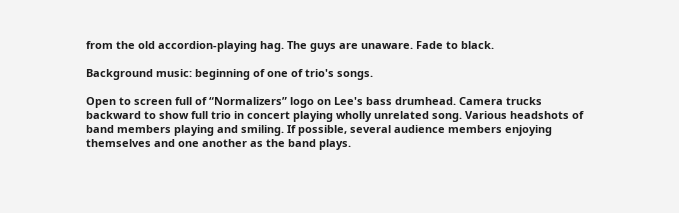from the old accordion-playing hag. The guys are unaware. Fade to black.

Background music: beginning of one of trio's songs.

Open to screen full of “Normalizers” logo on Lee's bass drumhead. Camera trucks backward to show full trio in concert playing wholly unrelated song. Various headshots of band members playing and smiling. If possible, several audience members enjoying themselves and one another as the band plays.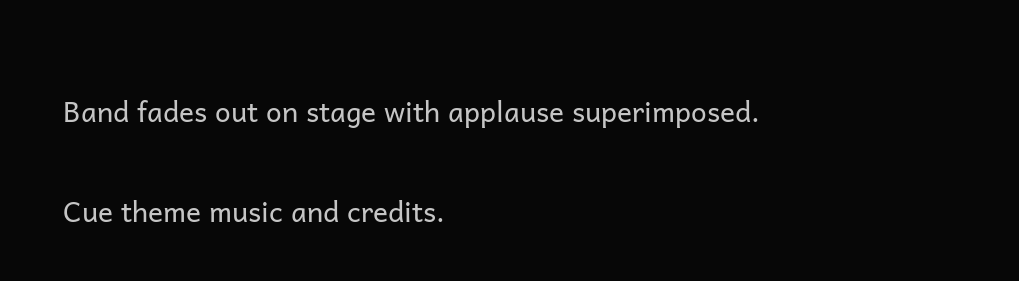Band fades out on stage with applause superimposed.

Cue theme music and credits.